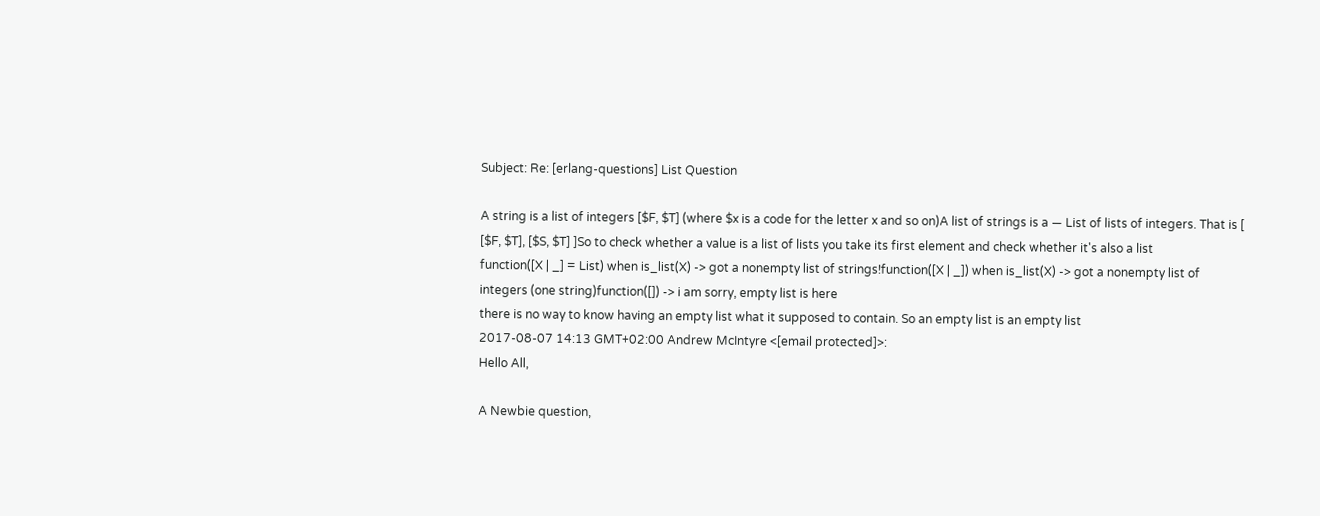Subject: Re: [erlang-questions] List Question

A string is a list of integers [$F, $T] (where $x is a code for the letter x and so on)A list of strings is a — List of lists of integers. That is [ [$F, $T], [$S, $T] ]So to check whether a value is a list of lists you take its first element and check whether it's also a list
function([X | _] = List) when is_list(X) -> got a nonempty list of strings!function([X | _]) when is_list(X) -> got a nonempty list of integers (one string)function([]) -> i am sorry, empty list is here
there is no way to know having an empty list what it supposed to contain. So an empty list is an empty list
2017-08-07 14:13 GMT+02:00 Andrew McIntyre <[email protected]>:
Hello All,

A Newbie question,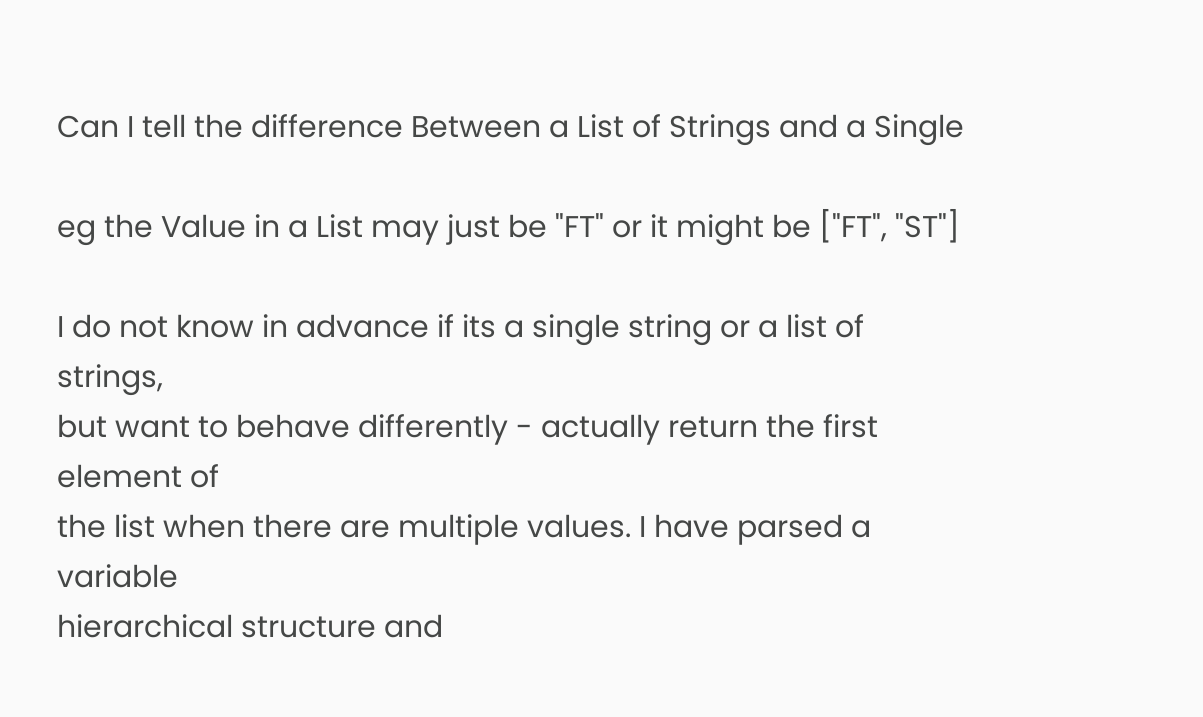Can I tell the difference Between a List of Strings and a Single

eg the Value in a List may just be "FT" or it might be ["FT", "ST"]

I do not know in advance if its a single string or a list of strings,
but want to behave differently - actually return the first element of
the list when there are multiple values. I have parsed a variable
hierarchical structure and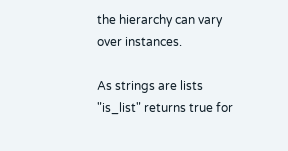the hierarchy can vary over instances.

As strings are lists "is_list" returns true for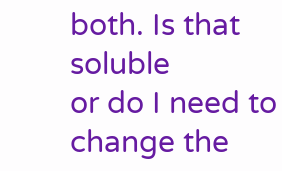both. Is that soluble
or do I need to change the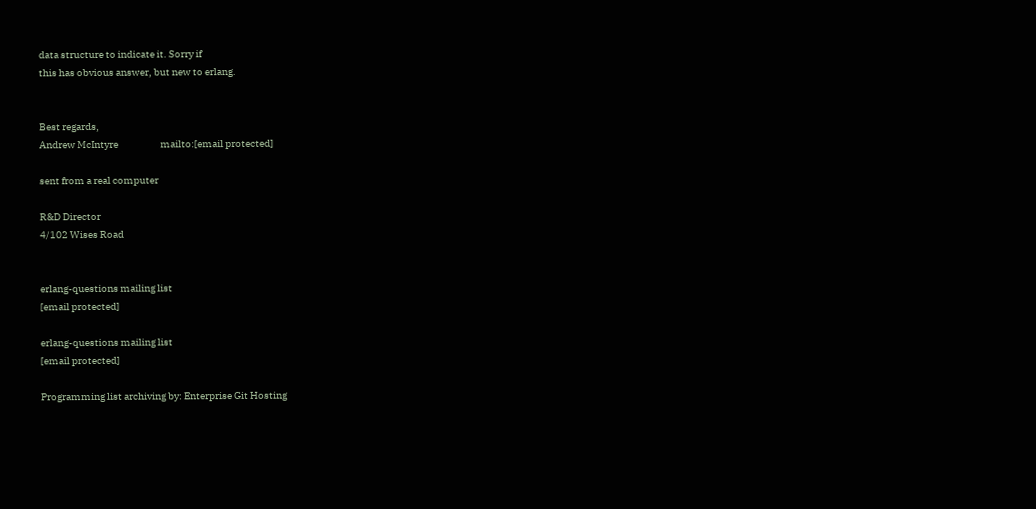data structure to indicate it. Sorry if
this has obvious answer, but new to erlang.


Best regards,
Andrew McIntyre                     mailto:[email protected]

sent from a real computer

R&D Director
4/102 Wises Road


erlang-questions mailing list
[email protected]

erlang-questions mailing list
[email protected]

Programming list archiving by: Enterprise Git Hosting